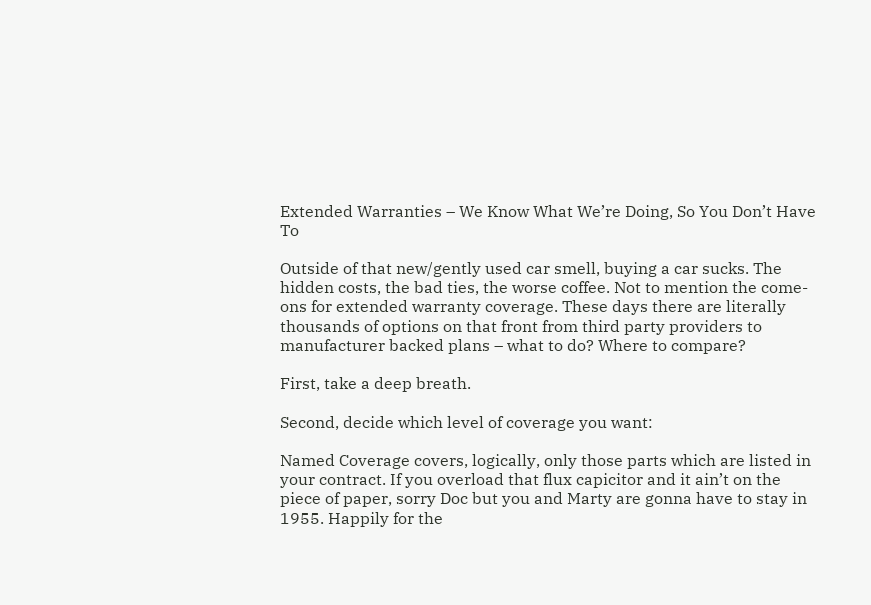Extended Warranties – We Know What We’re Doing, So You Don’t Have To

Outside of that new/gently used car smell, buying a car sucks. The hidden costs, the bad ties, the worse coffee. Not to mention the come-ons for extended warranty coverage. These days there are literally thousands of options on that front from third party providers to manufacturer backed plans – what to do? Where to compare?

First, take a deep breath.

Second, decide which level of coverage you want:

Named Coverage covers, logically, only those parts which are listed in your contract. If you overload that flux capicitor and it ain’t on the piece of paper, sorry Doc but you and Marty are gonna have to stay in 1955. Happily for the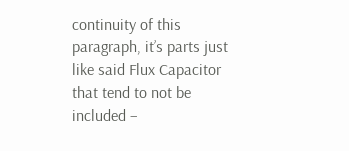continuity of this paragraph, it’s parts just like said Flux Capacitor that tend to not be included –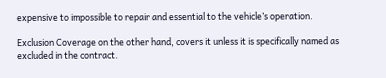expensive to impossible to repair and essential to the vehicle’s operation.

Exclusion Coverage on the other hand, covers it unless it is specifically named as excluded in the contract.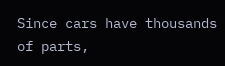Since cars have thousands of parts,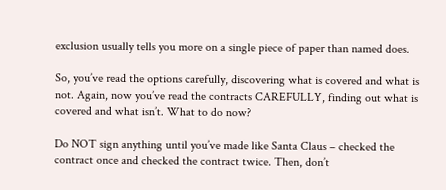exclusion usually tells you more on a single piece of paper than named does.

So, you’ve read the options carefully, discovering what is covered and what is not. Again, now you’ve read the contracts CAREFULLY, finding out what is covered and what isn’t. What to do now?

Do NOT sign anything until you’ve made like Santa Claus – checked the contract once and checked the contract twice. Then, don’t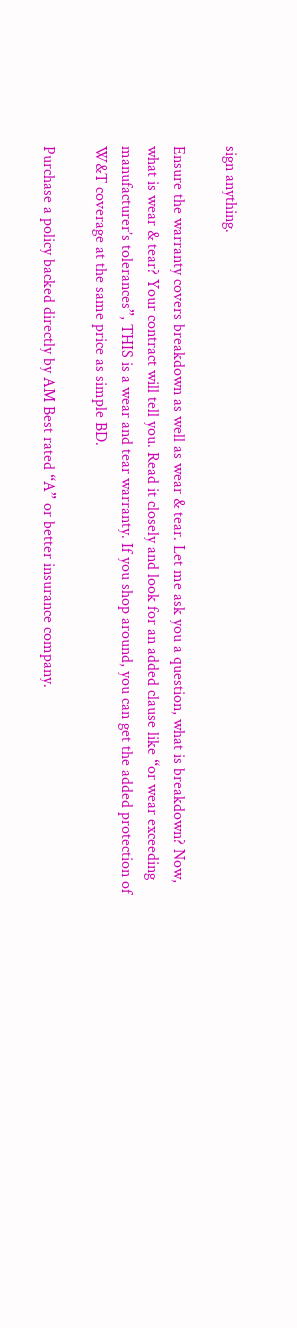sign anything.

Ensure the warranty covers breakdown as well as wear & tear. Let me ask you a question, what is breakdown? Now, what is wear & tear? Your contract will tell you. Read it closely and look for an added clause like “or wear exceeding manufacturer’s tolerances”, THIS is a wear and tear warranty. If you shop around, you can get the added protection of W&T coverage at the same price as simple BD.

Purchase a policy backed directly by AM Best rated “A” or better insurance company.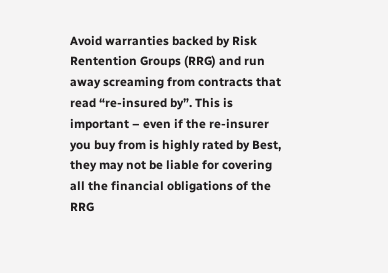Avoid warranties backed by Risk Rentention Groups (RRG) and run away screaming from contracts that read “re-insured by”. This is important – even if the re-insurer you buy from is highly rated by Best, they may not be liable for covering all the financial obligations of the RRG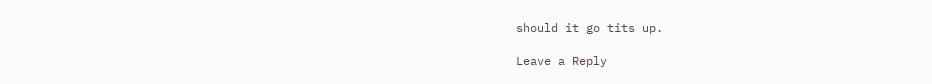should it go tits up.

Leave a Reply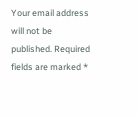Your email address will not be published. Required fields are marked *